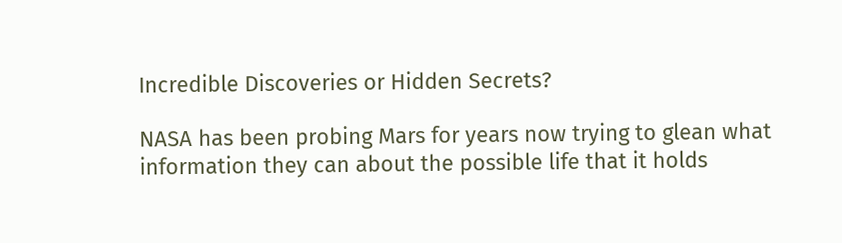Incredible Discoveries or Hidden Secrets?

NASA has been probing Mars for years now trying to glean what information they can about the possible life that it holds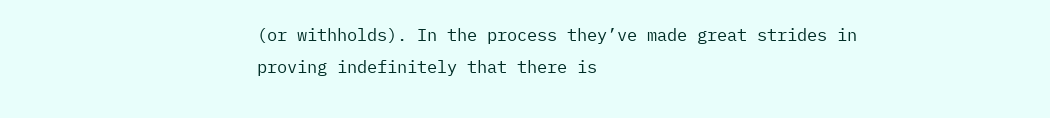(or withholds). In the process they’ve made great strides in proving indefinitely that there is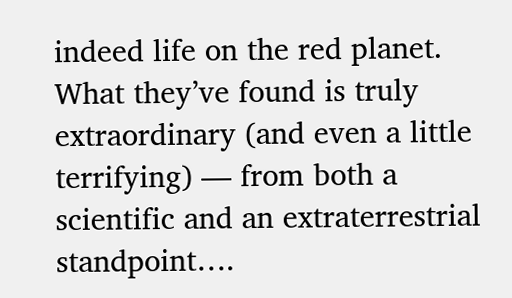indeed life on the red planet. What they’ve found is truly extraordinary (and even a little terrifying) — from both a scientific and an extraterrestrial standpoint….